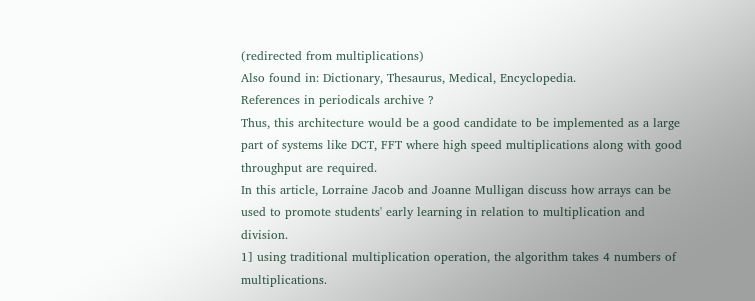(redirected from multiplications)
Also found in: Dictionary, Thesaurus, Medical, Encyclopedia.
References in periodicals archive ?
Thus, this architecture would be a good candidate to be implemented as a large part of systems like DCT, FFT where high speed multiplications along with good throughput are required.
In this article, Lorraine Jacob and Joanne Mulligan discuss how arrays can be used to promote students' early learning in relation to multiplication and division.
1] using traditional multiplication operation, the algorithm takes 4 numbers of multiplications.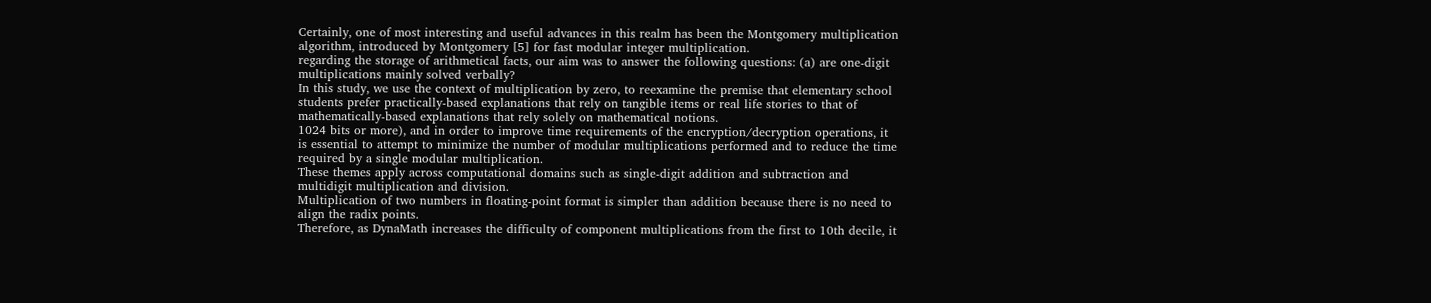Certainly, one of most interesting and useful advances in this realm has been the Montgomery multiplication algorithm, introduced by Montgomery [5] for fast modular integer multiplication.
regarding the storage of arithmetical facts, our aim was to answer the following questions: (a) are one-digit multiplications mainly solved verbally?
In this study, we use the context of multiplication by zero, to reexamine the premise that elementary school students prefer practically-based explanations that rely on tangible items or real life stories to that of mathematically-based explanations that rely solely on mathematical notions.
1024 bits or more), and in order to improve time requirements of the encryption/decryption operations, it is essential to attempt to minimize the number of modular multiplications performed and to reduce the time required by a single modular multiplication.
These themes apply across computational domains such as single-digit addition and subtraction and multidigit multiplication and division.
Multiplication of two numbers in floating-point format is simpler than addition because there is no need to align the radix points.
Therefore, as DynaMath increases the difficulty of component multiplications from the first to 10th decile, it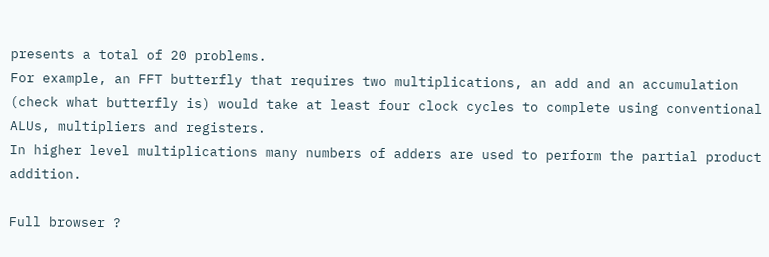presents a total of 20 problems.
For example, an FFT butterfly that requires two multiplications, an add and an accumulation (check what butterfly is) would take at least four clock cycles to complete using conventional ALUs, multipliers and registers.
In higher level multiplications many numbers of adders are used to perform the partial product addition.

Full browser ?